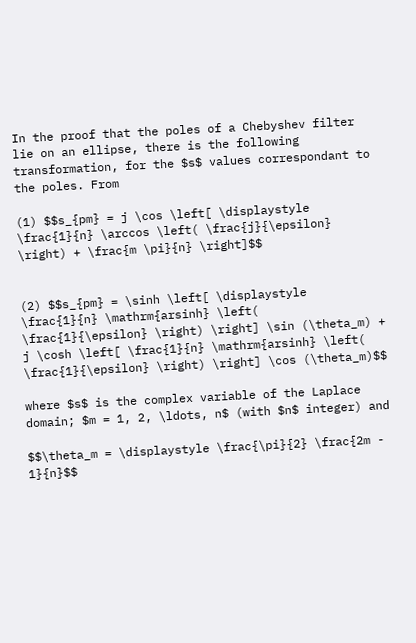In the proof that the poles of a Chebyshev filter lie on an ellipse, there is the following transformation, for the $s$ values correspondant to the poles. From

(1) $$s_{pm} = j \cos \left[ \displaystyle \frac{1}{n} \arccos \left( \frac{j}{\epsilon} \right) + \frac{m \pi}{n} \right]$$


(2) $$s_{pm} = \sinh \left[ \displaystyle \frac{1}{n} \mathrm{arsinh} \left( \frac{1}{\epsilon} \right) \right] \sin (\theta_m) + j \cosh \left[ \frac{1}{n} \mathrm{arsinh} \left( \frac{1}{\epsilon} \right) \right] \cos (\theta_m)$$

where $s$ is the complex variable of the Laplace domain; $m = 1, 2, \ldots, n$ (with $n$ integer) and

$$\theta_m = \displaystyle \frac{\pi}{2} \frac{2m - 1}{n}$$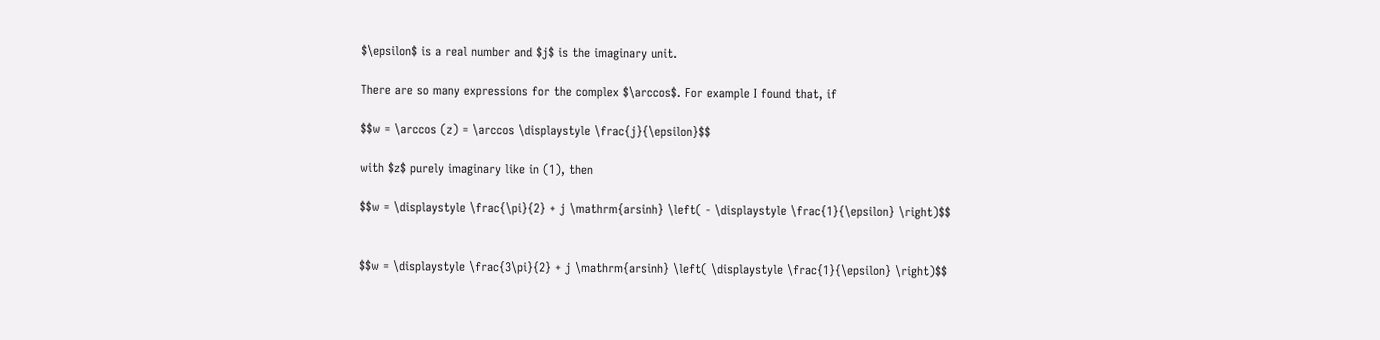$\epsilon$ is a real number and $j$ is the imaginary unit.

There are so many expressions for the complex $\arccos$. For example I found that, if

$$w = \arccos (z) = \arccos \displaystyle \frac{j}{\epsilon}$$

with $z$ purely imaginary like in (1), then

$$w = \displaystyle \frac{\pi}{2} + j \mathrm{arsinh} \left( - \displaystyle \frac{1}{\epsilon} \right)$$


$$w = \displaystyle \frac{3\pi}{2} + j \mathrm{arsinh} \left( \displaystyle \frac{1}{\epsilon} \right)$$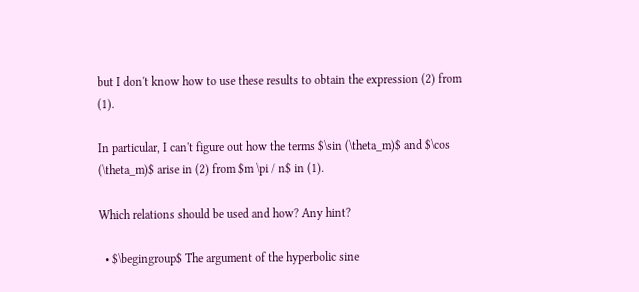but I don't know how to use these results to obtain the expression (2) from (1).

In particular, I can't figure out how the terms $\sin (\theta_m)$ and $\cos (\theta_m)$ arise in (2) from $m \pi / n$ in (1).

Which relations should be used and how? Any hint?

  • $\begingroup$ The argument of the hyperbolic sine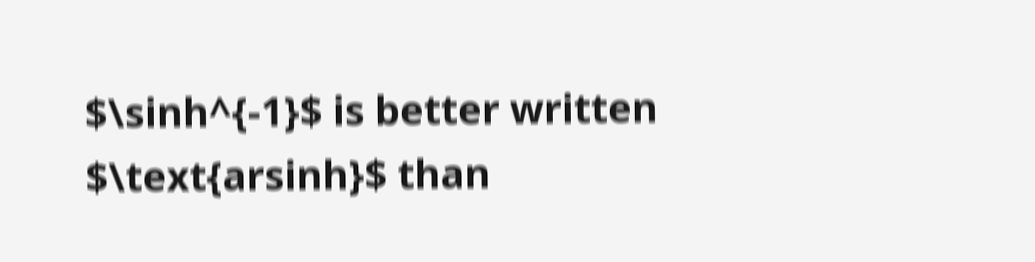$\sinh^{-1}$ is better written $\text{arsinh}$ than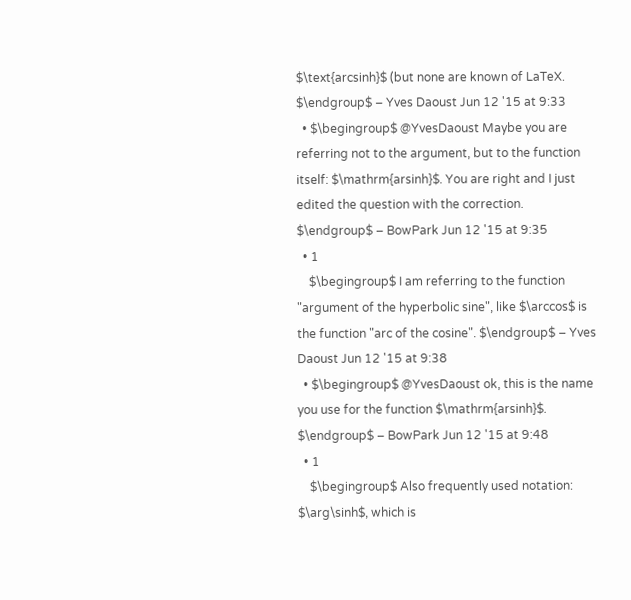$\text{arcsinh}$ (but none are known of LaTeX. $\endgroup$ – Yves Daoust Jun 12 '15 at 9:33
  • $\begingroup$ @YvesDaoust Maybe you are referring not to the argument, but to the function itself: $\mathrm{arsinh}$. You are right and I just edited the question with the correction. $\endgroup$ – BowPark Jun 12 '15 at 9:35
  • 1
    $\begingroup$ I am referring to the function "argument of the hyperbolic sine", like $\arccos$ is the function "arc of the cosine". $\endgroup$ – Yves Daoust Jun 12 '15 at 9:38
  • $\begingroup$ @YvesDaoust ok, this is the name you use for the function $\mathrm{arsinh}$. $\endgroup$ – BowPark Jun 12 '15 at 9:48
  • 1
    $\begingroup$ Also frequently used notation: $\arg\sinh$, which is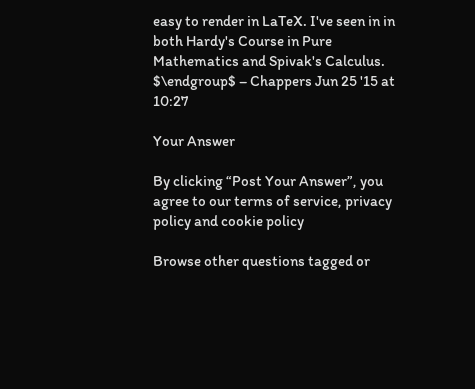easy to render in LaTeX. I've seen in in both Hardy's Course in Pure Mathematics and Spivak's Calculus. $\endgroup$ – Chappers Jun 25 '15 at 10:27

Your Answer

By clicking “Post Your Answer”, you agree to our terms of service, privacy policy and cookie policy

Browse other questions tagged or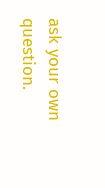ask your own question.